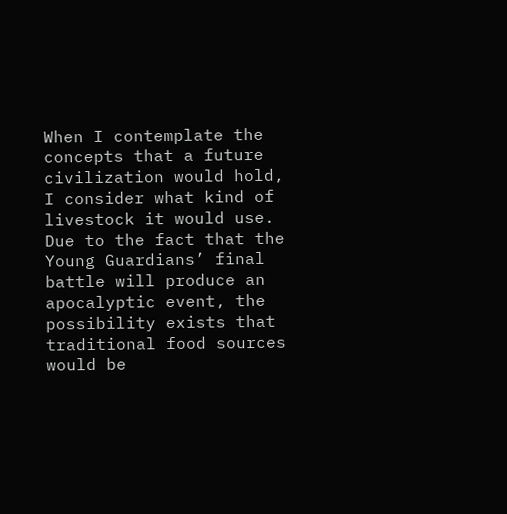When I contemplate the concepts that a future civilization would hold, I consider what kind of livestock it would use. Due to the fact that the Young Guardians’ final battle will produce an apocalyptic event, the possibility exists that traditional food sources would be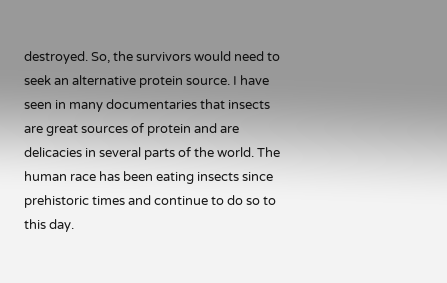destroyed. So, the survivors would need to seek an alternative protein source. I have seen in many documentaries that insects are great sources of protein and are delicacies in several parts of the world. The human race has been eating insects since prehistoric times and continue to do so to this day.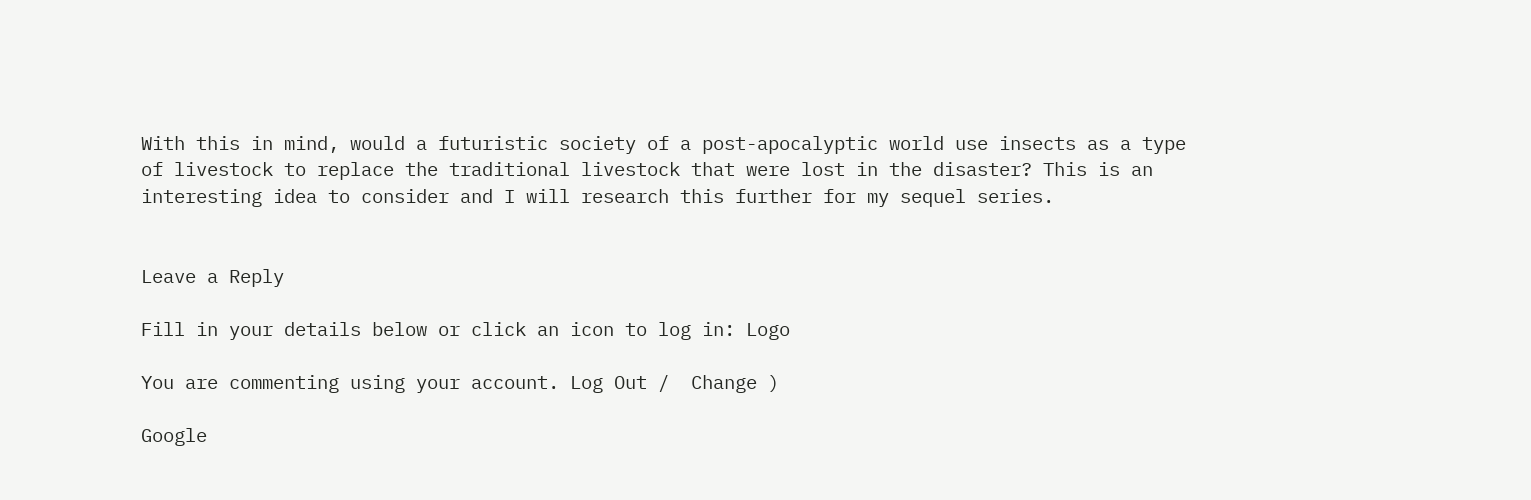With this in mind, would a futuristic society of a post-apocalyptic world use insects as a type of livestock to replace the traditional livestock that were lost in the disaster? This is an interesting idea to consider and I will research this further for my sequel series.


Leave a Reply

Fill in your details below or click an icon to log in: Logo

You are commenting using your account. Log Out /  Change )

Google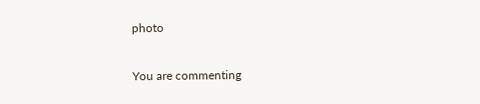photo

You are commenting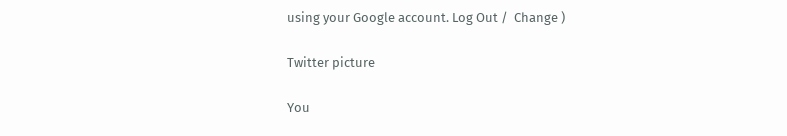using your Google account. Log Out /  Change )

Twitter picture

You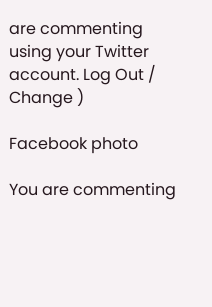are commenting using your Twitter account. Log Out /  Change )

Facebook photo

You are commenting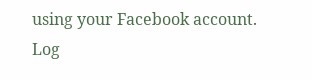using your Facebook account. Log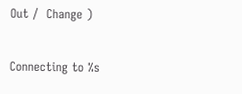Out /  Change )

Connecting to %s